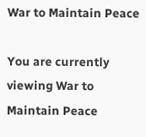War to Maintain Peace

You are currently viewing War to Maintain Peace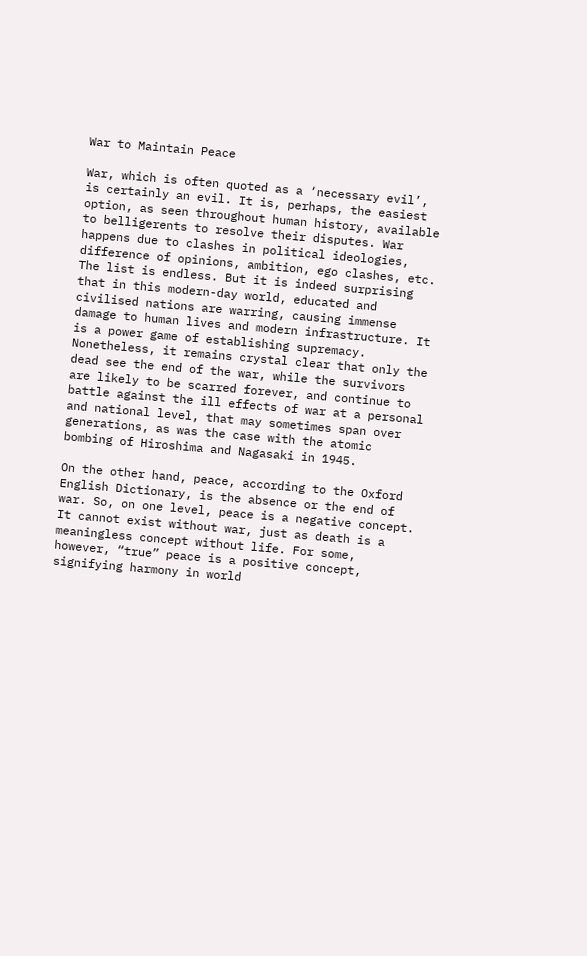War to Maintain Peace

War, which is often quoted as a ‘necessary evil’, is certainly an evil. It is, perhaps, the easiest option, as seen throughout human history, available to belligerents to resolve their disputes. War happens due to clashes in political ideologies, difference of opinions, ambition, ego clashes, etc. The list is endless. But it is indeed surprising that in this modern-day world, educated and civilised nations are warring, causing immense damage to human lives and modern infrastructure. It is a power game of establishing supremacy. Nonetheless, it remains crystal clear that only the dead see the end of the war, while the survivors are likely to be scarred forever, and continue to battle against the ill effects of war at a personal and national level, that may sometimes span over generations, as was the case with the atomic bombing of Hiroshima and Nagasaki in 1945.

On the other hand, peace, according to the Oxford English Dictionary, is the absence or the end of war. So, on one level, peace is a negative concept. It cannot exist without war, just as death is a meaningless concept without life. For some, however, “true” peace is a positive concept, signifying harmony in world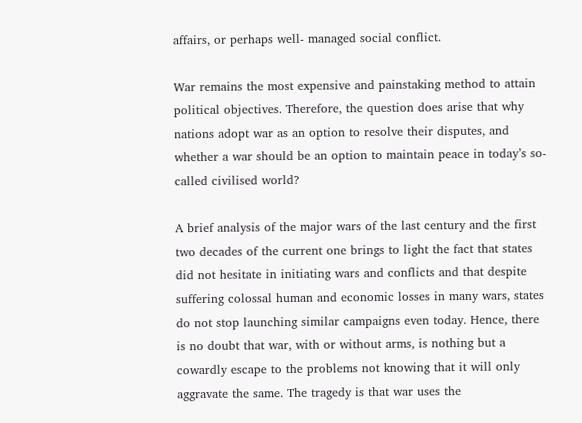affairs, or perhaps well- managed social conflict.

War remains the most expensive and painstaking method to attain political objectives. Therefore, the question does arise that why nations adopt war as an option to resolve their disputes, and whether a war should be an option to maintain peace in today’s so-called civilised world?

A brief analysis of the major wars of the last century and the first two decades of the current one brings to light the fact that states did not hesitate in initiating wars and conflicts and that despite suffering colossal human and economic losses in many wars, states do not stop launching similar campaigns even today. Hence, there is no doubt that war, with or without arms, is nothing but a cowardly escape to the problems not knowing that it will only aggravate the same. The tragedy is that war uses the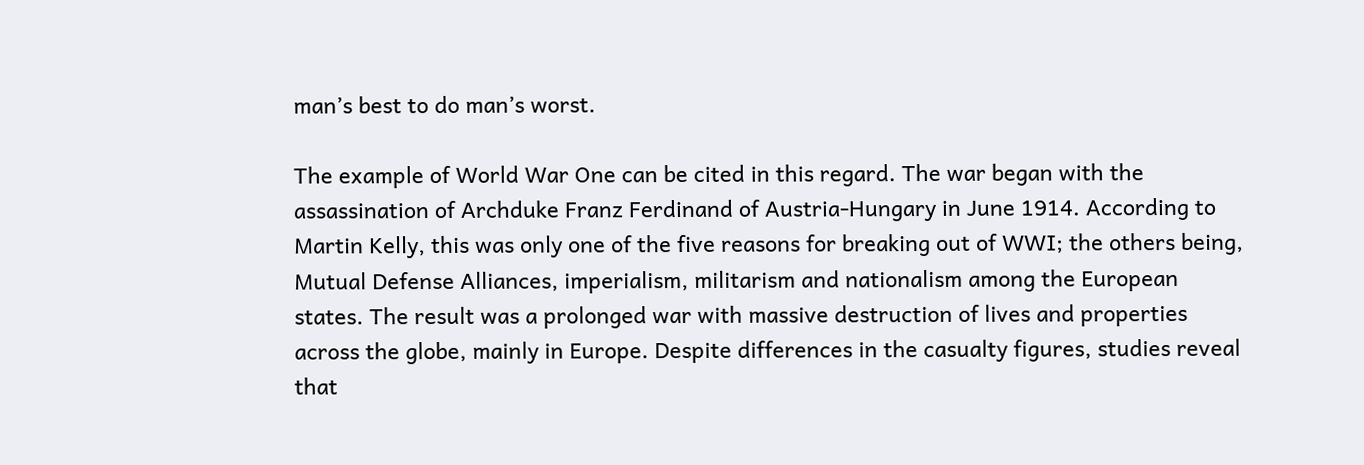man’s best to do man’s worst.

The example of World War One can be cited in this regard. The war began with the assassination of Archduke Franz Ferdinand of Austria-Hungary in June 1914. According to Martin Kelly, this was only one of the five reasons for breaking out of WWI; the others being, Mutual Defense Alliances, imperialism, militarism and nationalism among the European states. The result was a prolonged war with massive destruction of lives and properties across the globe, mainly in Europe. Despite differences in the casualty figures, studies reveal that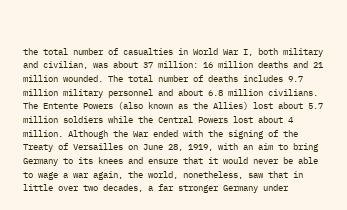the total number of casualties in World War I, both military and civilian, was about 37 million: 16 million deaths and 21 million wounded. The total number of deaths includes 9.7 million military personnel and about 6.8 million civilians. The Entente Powers (also known as the Allies) lost about 5.7 million soldiers while the Central Powers lost about 4 million. Although the War ended with the signing of the Treaty of Versailles on June 28, 1919, with an aim to bring Germany to its knees and ensure that it would never be able to wage a war again, the world, nonetheless, saw that in little over two decades, a far stronger Germany under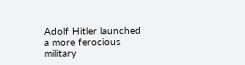Adolf Hitler launched a more ferocious military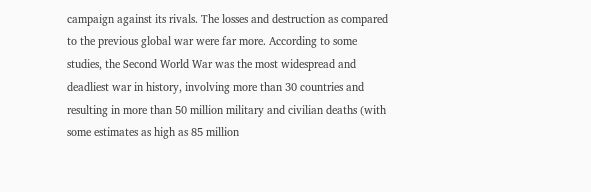campaign against its rivals. The losses and destruction as compared to the previous global war were far more. According to some studies, the Second World War was the most widespread and deadliest war in history, involving more than 30 countries and resulting in more than 50 million military and civilian deaths (with some estimates as high as 85 million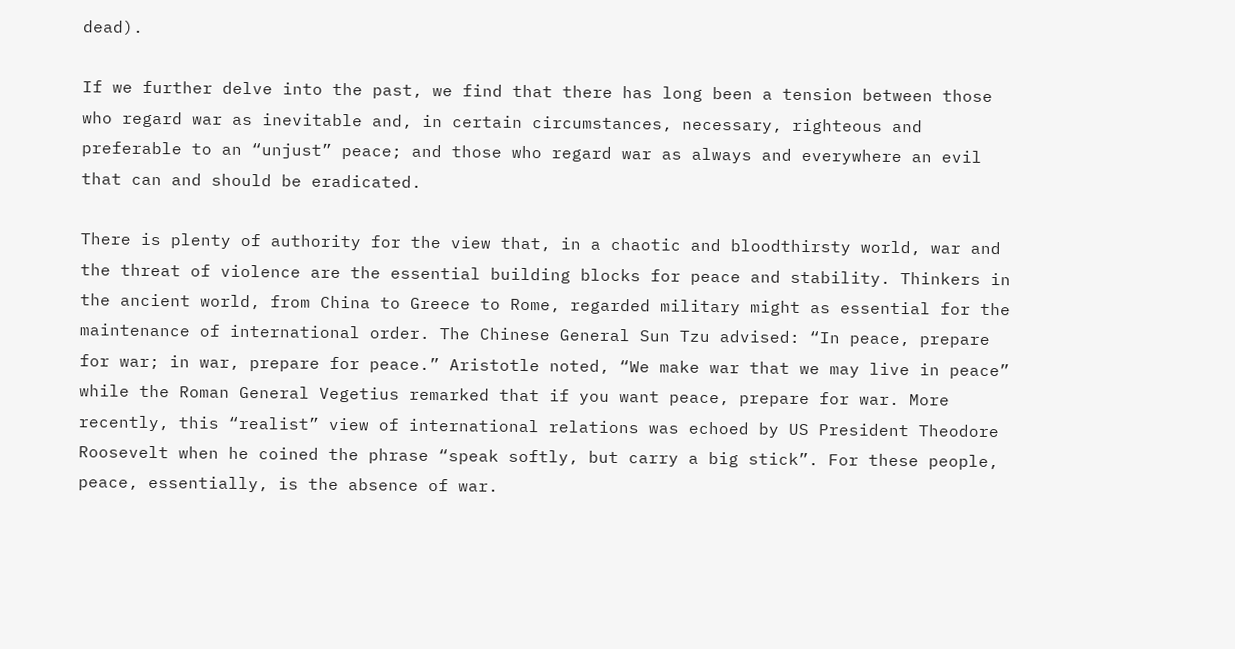dead).

If we further delve into the past, we find that there has long been a tension between those who regard war as inevitable and, in certain circumstances, necessary, righteous and preferable to an “unjust” peace; and those who regard war as always and everywhere an evil that can and should be eradicated.

There is plenty of authority for the view that, in a chaotic and bloodthirsty world, war and the threat of violence are the essential building blocks for peace and stability. Thinkers in the ancient world, from China to Greece to Rome, regarded military might as essential for the maintenance of international order. The Chinese General Sun Tzu advised: “In peace, prepare for war; in war, prepare for peace.” Aristotle noted, “We make war that we may live in peace” while the Roman General Vegetius remarked that if you want peace, prepare for war. More recently, this “realist” view of international relations was echoed by US President Theodore Roosevelt when he coined the phrase “speak softly, but carry a big stick”. For these people, peace, essentially, is the absence of war.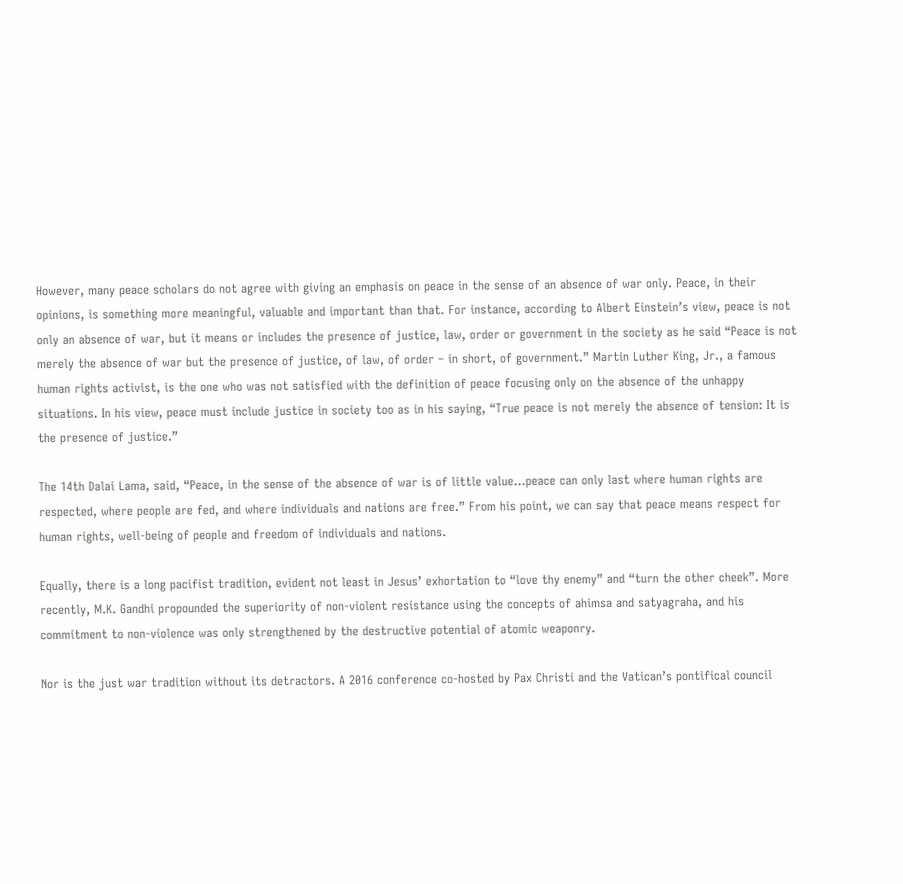However, many peace scholars do not agree with giving an emphasis on peace in the sense of an absence of war only. Peace, in their opinions, is something more meaningful, valuable and important than that. For instance, according to Albert Einstein’s view, peace is not only an absence of war, but it means or includes the presence of justice, law, order or government in the society as he said “Peace is not merely the absence of war but the presence of justice, of law, of order – in short, of government.” Martin Luther King, Jr., a famous human rights activist, is the one who was not satisfied with the definition of peace focusing only on the absence of the unhappy situations. In his view, peace must include justice in society too as in his saying, “True peace is not merely the absence of tension: It is the presence of justice.”

The 14th Dalai Lama, said, “Peace, in the sense of the absence of war is of little value…peace can only last where human rights are respected, where people are fed, and where individuals and nations are free.” From his point, we can say that peace means respect for human rights, well-being of people and freedom of individuals and nations.

Equally, there is a long pacifist tradition, evident not least in Jesus’ exhortation to “love thy enemy” and “turn the other cheek”. More recently, M.K. Gandhi propounded the superiority of non-violent resistance using the concepts of ahimsa and satyagraha, and his commitment to non-violence was only strengthened by the destructive potential of atomic weaponry.

Nor is the just war tradition without its detractors. A 2016 conference co-hosted by Pax Christi and the Vatican’s pontifical council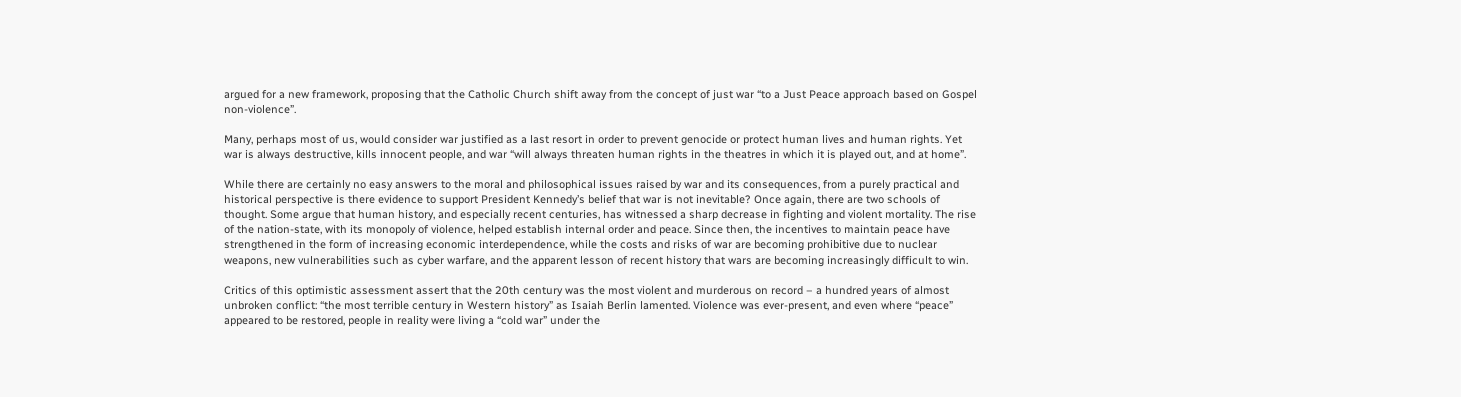argued for a new framework, proposing that the Catholic Church shift away from the concept of just war “to a Just Peace approach based on Gospel non-violence”.

Many, perhaps most of us, would consider war justified as a last resort in order to prevent genocide or protect human lives and human rights. Yet war is always destructive, kills innocent people, and war “will always threaten human rights in the theatres in which it is played out, and at home”.

While there are certainly no easy answers to the moral and philosophical issues raised by war and its consequences, from a purely practical and historical perspective is there evidence to support President Kennedy’s belief that war is not inevitable? Once again, there are two schools of thought. Some argue that human history, and especially recent centuries, has witnessed a sharp decrease in fighting and violent mortality. The rise of the nation-state, with its monopoly of violence, helped establish internal order and peace. Since then, the incentives to maintain peace have strengthened in the form of increasing economic interdependence, while the costs and risks of war are becoming prohibitive due to nuclear weapons, new vulnerabilities such as cyber warfare, and the apparent lesson of recent history that wars are becoming increasingly difficult to win.

Critics of this optimistic assessment assert that the 20th century was the most violent and murderous on record – a hundred years of almost unbroken conflict: “the most terrible century in Western history” as Isaiah Berlin lamented. Violence was ever-present, and even where “peace” appeared to be restored, people in reality were living a “cold war” under the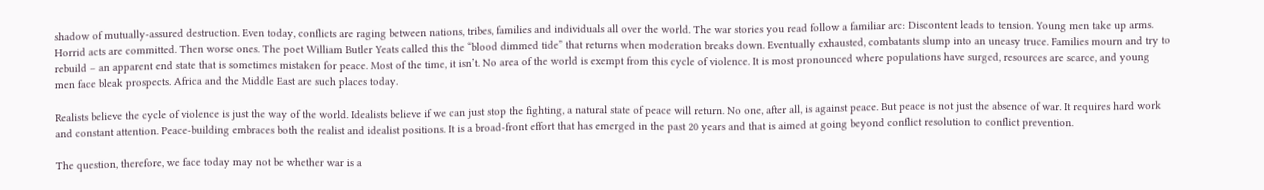shadow of mutually-assured destruction. Even today, conflicts are raging between nations, tribes, families and individuals all over the world. The war stories you read follow a familiar arc: Discontent leads to tension. Young men take up arms. Horrid acts are committed. Then worse ones. The poet William Butler Yeats called this the “blood dimmed tide” that returns when moderation breaks down. Eventually exhausted, combatants slump into an uneasy truce. Families mourn and try to rebuild – an apparent end state that is sometimes mistaken for peace. Most of the time, it isn’t. No area of the world is exempt from this cycle of violence. It is most pronounced where populations have surged, resources are scarce, and young men face bleak prospects. Africa and the Middle East are such places today.

Realists believe the cycle of violence is just the way of the world. Idealists believe if we can just stop the fighting, a natural state of peace will return. No one, after all, is against peace. But peace is not just the absence of war. It requires hard work and constant attention. Peace-building embraces both the realist and idealist positions. It is a broad-front effort that has emerged in the past 20 years and that is aimed at going beyond conflict resolution to conflict prevention.

The question, therefore, we face today may not be whether war is a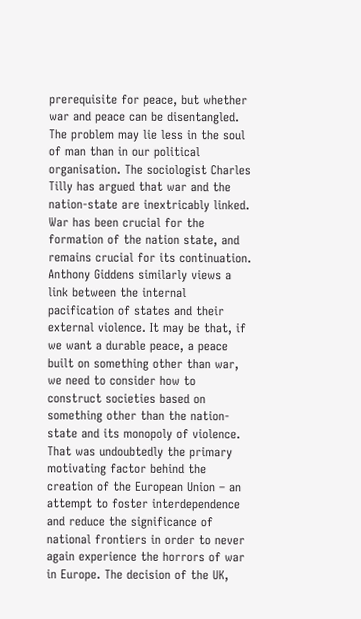prerequisite for peace, but whether war and peace can be disentangled. The problem may lie less in the soul of man than in our political organisation. The sociologist Charles Tilly has argued that war and the nation-state are inextricably linked. War has been crucial for the formation of the nation state, and remains crucial for its continuation. Anthony Giddens similarly views a link between the internal pacification of states and their external violence. It may be that, if we want a durable peace, a peace built on something other than war, we need to consider how to construct societies based on something other than the nation-state and its monopoly of violence. That was undoubtedly the primary motivating factor behind the creation of the European Union – an attempt to foster interdependence and reduce the significance of national frontiers in order to never again experience the horrors of war in Europe. The decision of the UK,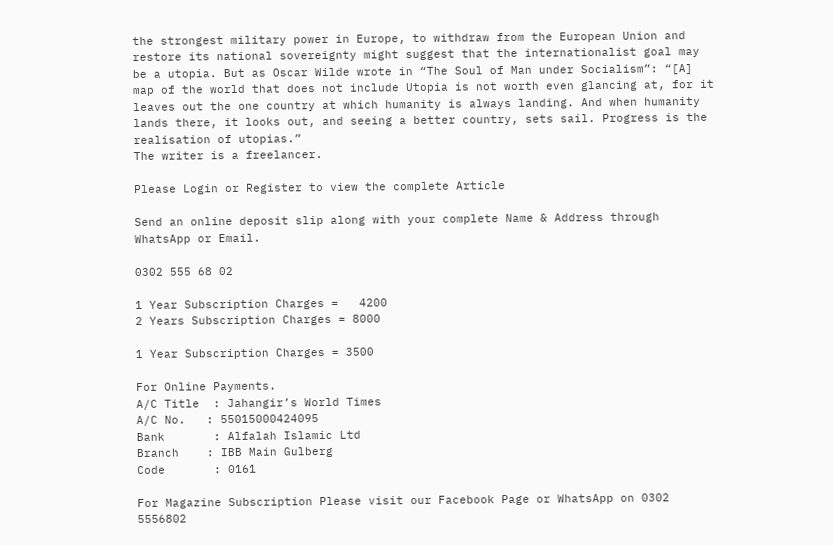the strongest military power in Europe, to withdraw from the European Union and restore its national sovereignty might suggest that the internationalist goal may be a utopia. But as Oscar Wilde wrote in “The Soul of Man under Socialism”: “[A] map of the world that does not include Utopia is not worth even glancing at, for it leaves out the one country at which humanity is always landing. And when humanity lands there, it looks out, and seeing a better country, sets sail. Progress is the realisation of utopias.”
The writer is a freelancer.

Please Login or Register to view the complete Article

Send an online deposit slip along with your complete Name & Address through WhatsApp or Email.

0302 555 68 02

1 Year Subscription Charges =   4200
2 Years Subscription Charges = 8000

1 Year Subscription Charges = 3500

For Online Payments.
A/C Title  : Jahangir’s World Times
A/C No.   : 55015000424095
Bank       : Alfalah Islamic Ltd
Branch    : IBB Main Gulberg
Code       : 0161

For Magazine Subscription Please visit our Facebook Page or WhatsApp on 0302 5556802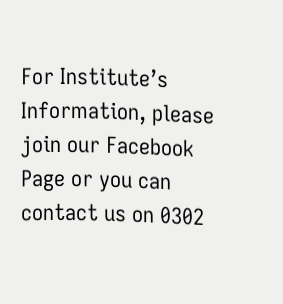For Institute’s Information, please join our Facebook Page or you can contact us on 0302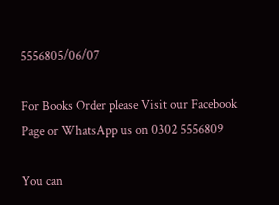5556805/06/07

For Books Order please Visit our Facebook Page or WhatsApp us on 0302 5556809

You can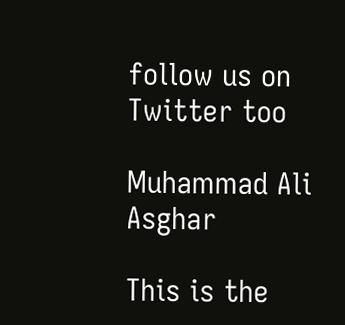follow us on Twitter too

Muhammad Ali Asghar

This is the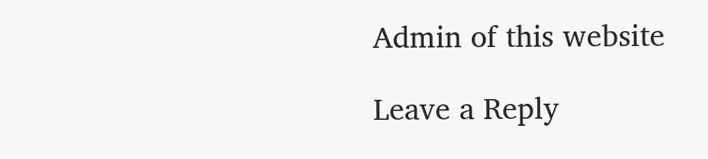Admin of this website

Leave a Reply